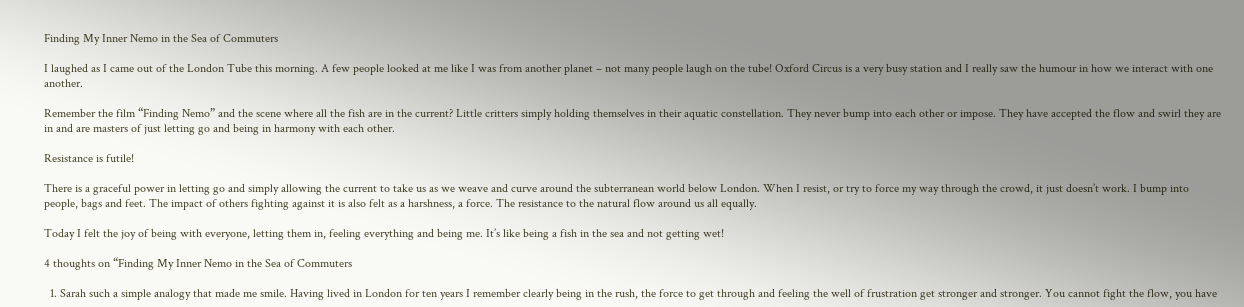Finding My Inner Nemo in the Sea of Commuters

I laughed as I came out of the London Tube this morning. A few people looked at me like I was from another planet – not many people laugh on the tube! Oxford Circus is a very busy station and I really saw the humour in how we interact with one another.

Remember the film “Finding Nemo” and the scene where all the fish are in the current? Little critters simply holding themselves in their aquatic constellation. They never bump into each other or impose. They have accepted the flow and swirl they are in and are masters of just letting go and being in harmony with each other.

Resistance is futile!

There is a graceful power in letting go and simply allowing the current to take us as we weave and curve around the subterranean world below London. When I resist, or try to force my way through the crowd, it just doesn’t work. I bump into people, bags and feet. The impact of others fighting against it is also felt as a harshness, a force. The resistance to the natural flow around us all equally.

Today I felt the joy of being with everyone, letting them in, feeling everything and being me. It’s like being a fish in the sea and not getting wet!

4 thoughts on “Finding My Inner Nemo in the Sea of Commuters

  1. Sarah such a simple analogy that made me smile. Having lived in London for ten years I remember clearly being in the rush, the force to get through and feeling the well of frustration get stronger and stronger. You cannot fight the flow, you have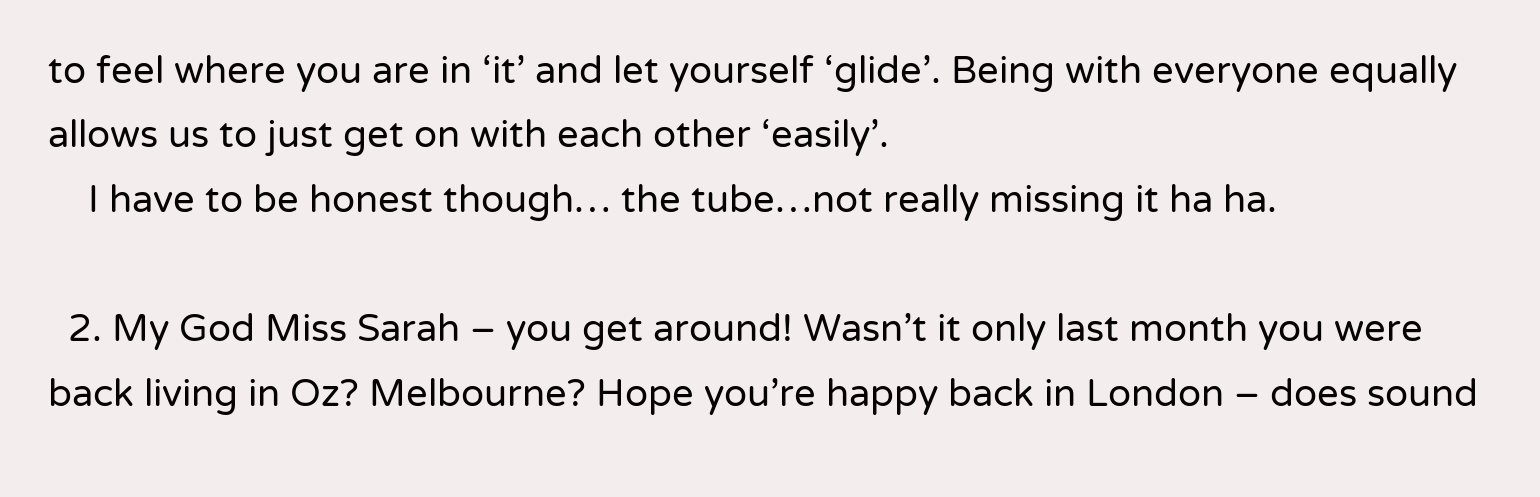to feel where you are in ‘it’ and let yourself ‘glide’. Being with everyone equally allows us to just get on with each other ‘easily’.
    I have to be honest though… the tube…not really missing it ha ha.

  2. My God Miss Sarah – you get around! Wasn’t it only last month you were back living in Oz? Melbourne? Hope you’re happy back in London – does sound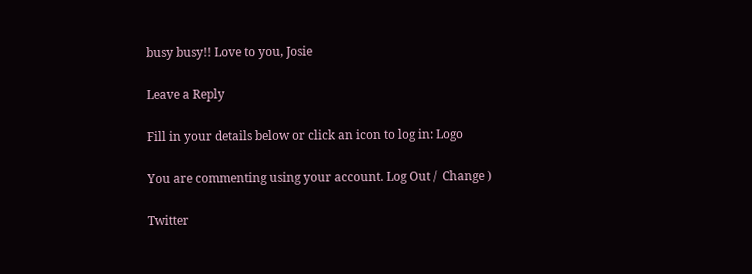busy busy!! Love to you, Josie

Leave a Reply

Fill in your details below or click an icon to log in: Logo

You are commenting using your account. Log Out /  Change )

Twitter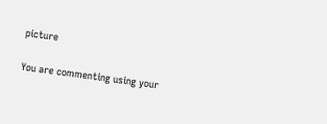picture

You are commenting using your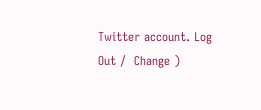Twitter account. Log Out /  Change )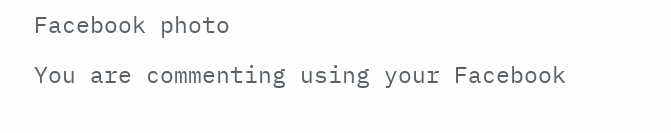Facebook photo

You are commenting using your Facebook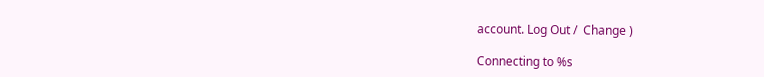account. Log Out /  Change )

Connecting to %s